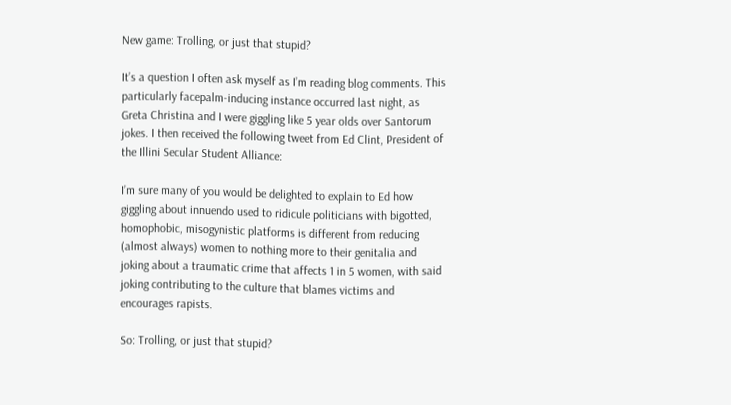New game: Trolling, or just that stupid?

It’s a question I often ask myself as I’m reading blog comments. This particularly facepalm-inducing instance occurred last night, as Greta Christina and I were giggling like 5 year olds over Santorum jokes. I then received the following tweet from Ed Clint, President of the Illini Secular Student Alliance:

I’m sure many of you would be delighted to explain to Ed how giggling about innuendo used to ridicule politicians with bigotted, homophobic, misogynistic platforms is different from reducing (almost always) women to nothing more to their genitalia and joking about a traumatic crime that affects 1 in 5 women, with said joking contributing to the culture that blames victims and encourages rapists.

So: Trolling, or just that stupid?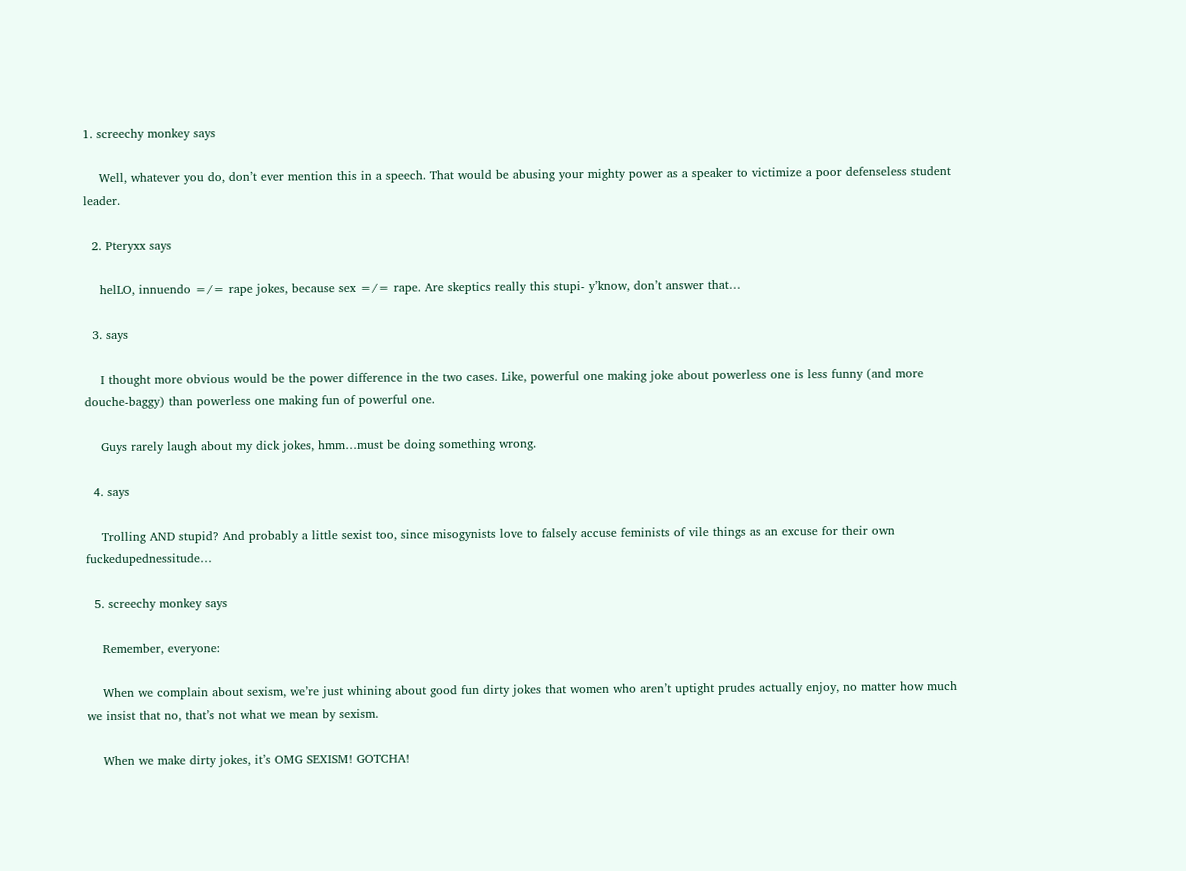1. screechy monkey says

    Well, whatever you do, don’t ever mention this in a speech. That would be abusing your mighty power as a speaker to victimize a poor defenseless student leader.

  2. Pteryxx says

    helLO, innuendo =/= rape jokes, because sex =/= rape. Are skeptics really this stupi- y’know, don’t answer that…

  3. says

    I thought more obvious would be the power difference in the two cases. Like, powerful one making joke about powerless one is less funny (and more douche-baggy) than powerless one making fun of powerful one.

    Guys rarely laugh about my dick jokes, hmm…must be doing something wrong.

  4. says

    Trolling AND stupid? And probably a little sexist too, since misogynists love to falsely accuse feminists of vile things as an excuse for their own fuckedupednessitude…

  5. screechy monkey says

    Remember, everyone:

    When we complain about sexism, we’re just whining about good fun dirty jokes that women who aren’t uptight prudes actually enjoy, no matter how much we insist that no, that’s not what we mean by sexism.

    When we make dirty jokes, it’s OMG SEXISM! GOTCHA!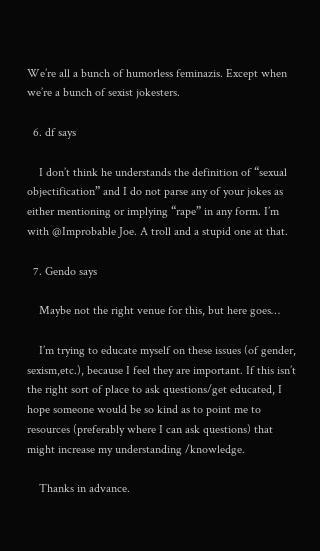We’re all a bunch of humorless feminazis. Except when we’re a bunch of sexist jokesters.

  6. df says

    I don’t think he understands the definition of “sexual objectification” and I do not parse any of your jokes as either mentioning or implying “rape” in any form. I’m with @Improbable Joe. A troll and a stupid one at that.

  7. Gendo says

    Maybe not the right venue for this, but here goes…

    I’m trying to educate myself on these issues (of gender, sexism,etc.), because I feel they are important. If this isn’t the right sort of place to ask questions/get educated, I hope someone would be so kind as to point me to resources (preferably where I can ask questions) that might increase my understanding /knowledge.

    Thanks in advance.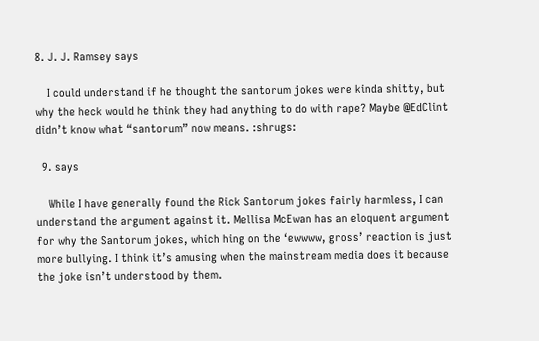8. J. J. Ramsey says

    I could understand if he thought the santorum jokes were kinda shitty, but why the heck would he think they had anything to do with rape? Maybe @EdClint didn’t know what “santorum” now means. :shrugs:

  9. says

    While I have generally found the Rick Santorum jokes fairly harmless, I can understand the argument against it. Mellisa McEwan has an eloquent argument for why the Santorum jokes, which hing on the ‘ewwww, gross’ reaction is just more bullying. I think it’s amusing when the mainstream media does it because the joke isn’t understood by them.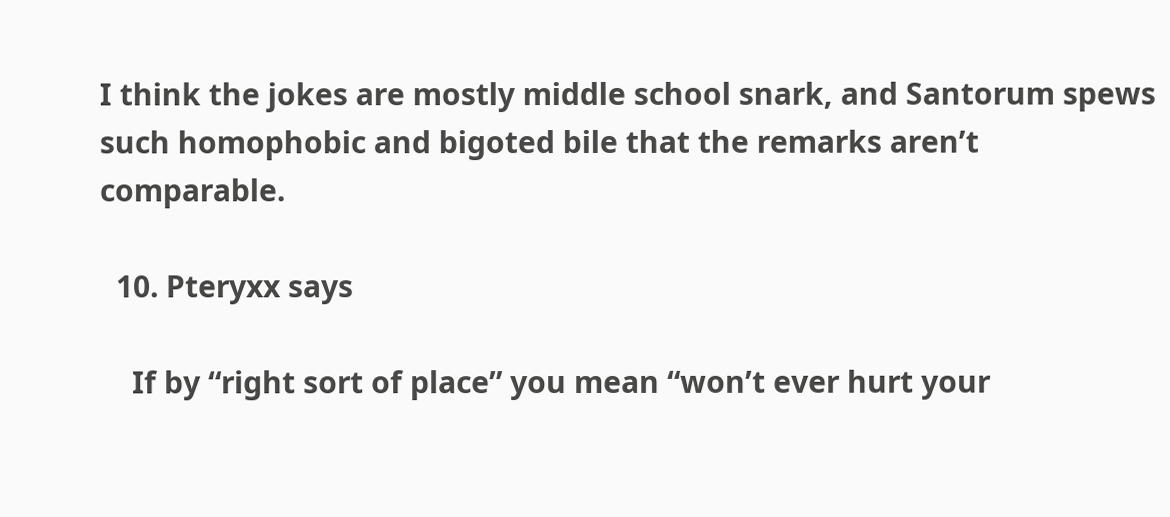I think the jokes are mostly middle school snark, and Santorum spews such homophobic and bigoted bile that the remarks aren’t comparable.

  10. Pteryxx says

    If by “right sort of place” you mean “won’t ever hurt your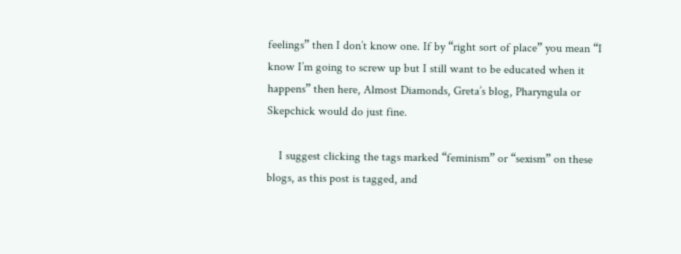feelings” then I don’t know one. If by “right sort of place” you mean “I know I’m going to screw up but I still want to be educated when it happens” then here, Almost Diamonds, Greta’s blog, Pharyngula or Skepchick would do just fine.

    I suggest clicking the tags marked “feminism” or “sexism” on these blogs, as this post is tagged, and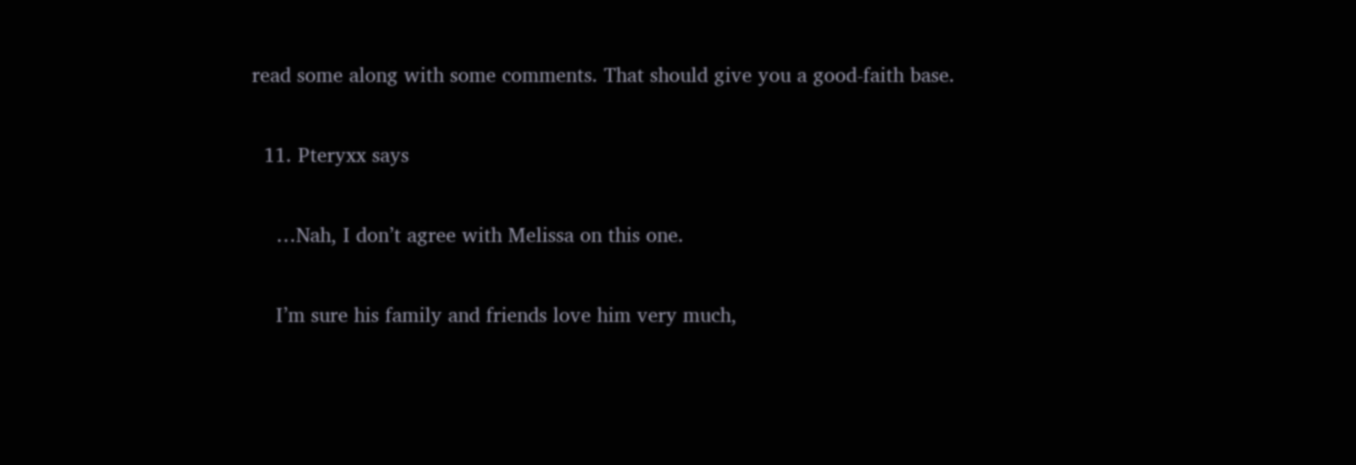read some along with some comments. That should give you a good-faith base.

  11. Pteryxx says

    …Nah, I don’t agree with Melissa on this one.

    I’m sure his family and friends love him very much,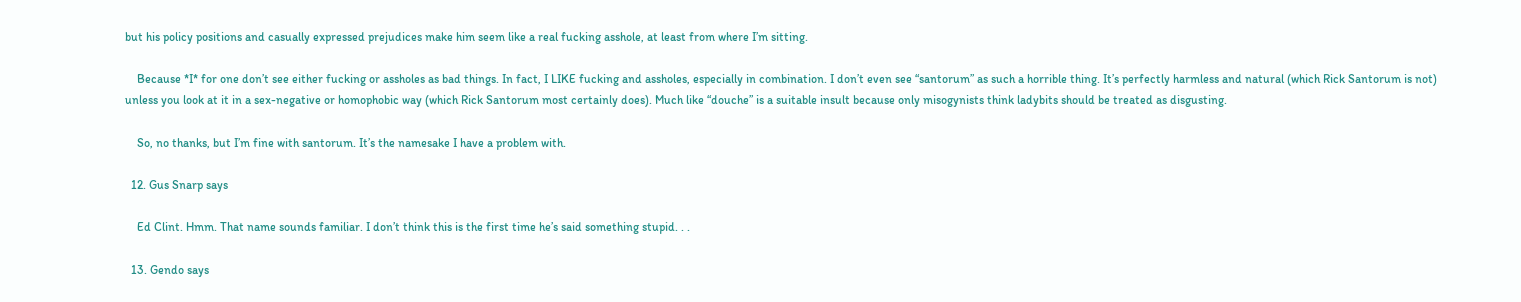but his policy positions and casually expressed prejudices make him seem like a real fucking asshole, at least from where I’m sitting.

    Because *I* for one don’t see either fucking or assholes as bad things. In fact, I LIKE fucking and assholes, especially in combination. I don’t even see “santorum” as such a horrible thing. It’s perfectly harmless and natural (which Rick Santorum is not) unless you look at it in a sex-negative or homophobic way (which Rick Santorum most certainly does). Much like “douche” is a suitable insult because only misogynists think ladybits should be treated as disgusting.

    So, no thanks, but I’m fine with santorum. It’s the namesake I have a problem with.

  12. Gus Snarp says

    Ed Clint. Hmm. That name sounds familiar. I don’t think this is the first time he’s said something stupid. . .

  13. Gendo says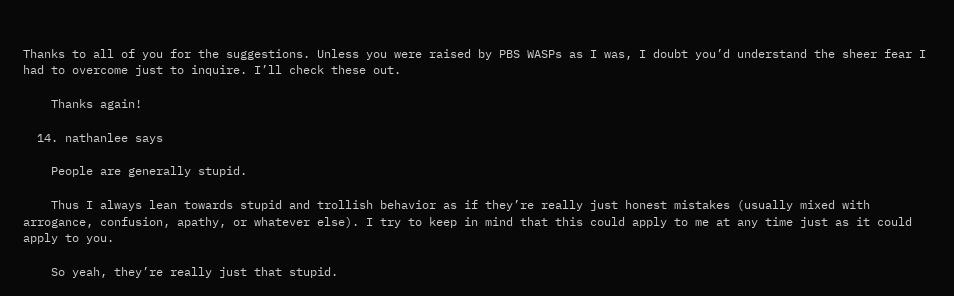Thanks to all of you for the suggestions. Unless you were raised by PBS WASPs as I was, I doubt you’d understand the sheer fear I had to overcome just to inquire. I’ll check these out.

    Thanks again!

  14. nathanlee says

    People are generally stupid.

    Thus I always lean towards stupid and trollish behavior as if they’re really just honest mistakes (usually mixed with arrogance, confusion, apathy, or whatever else). I try to keep in mind that this could apply to me at any time just as it could apply to you.

    So yeah, they’re really just that stupid.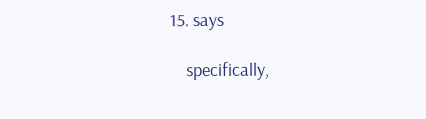15. says

    specifically,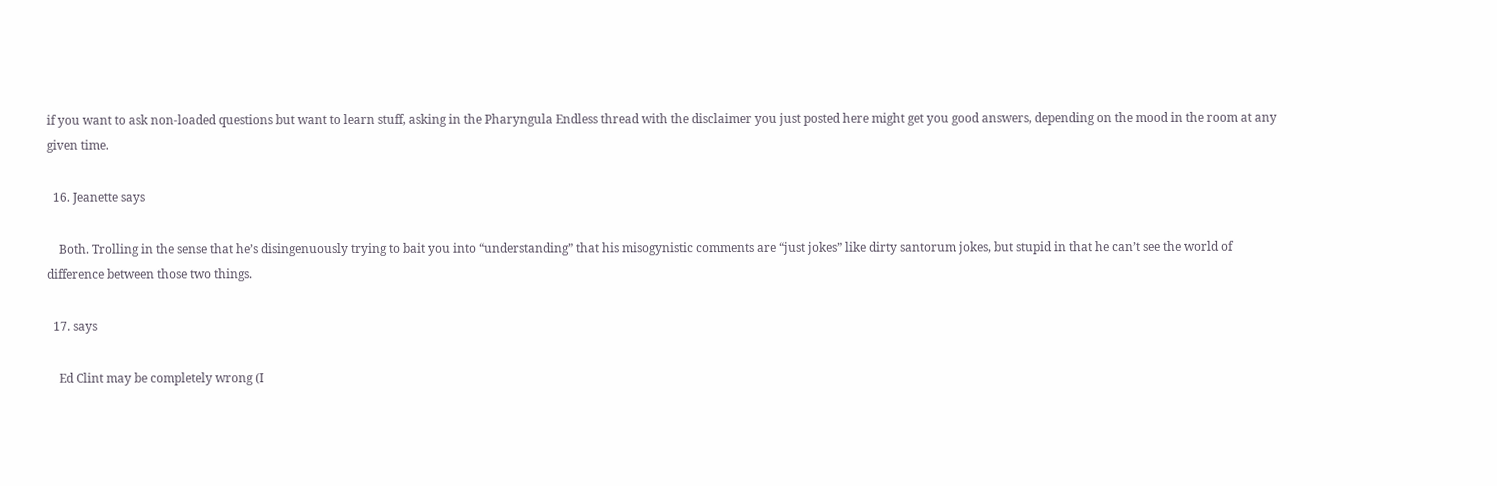if you want to ask non-loaded questions but want to learn stuff, asking in the Pharyngula Endless thread with the disclaimer you just posted here might get you good answers, depending on the mood in the room at any given time.

  16. Jeanette says

    Both. Trolling in the sense that he’s disingenuously trying to bait you into “understanding” that his misogynistic comments are “just jokes” like dirty santorum jokes, but stupid in that he can’t see the world of difference between those two things.

  17. says

    Ed Clint may be completely wrong (I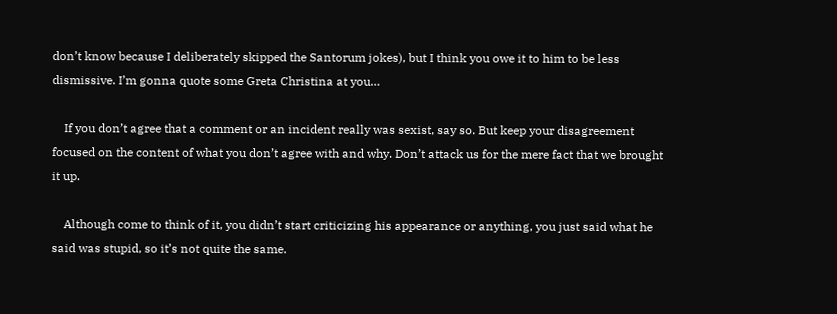don’t know because I deliberately skipped the Santorum jokes), but I think you owe it to him to be less dismissive. I’m gonna quote some Greta Christina at you…

    If you don’t agree that a comment or an incident really was sexist, say so. But keep your disagreement focused on the content of what you don’t agree with and why. Don’t attack us for the mere fact that we brought it up.

    Although come to think of it, you didn’t start criticizing his appearance or anything, you just said what he said was stupid, so it’s not quite the same.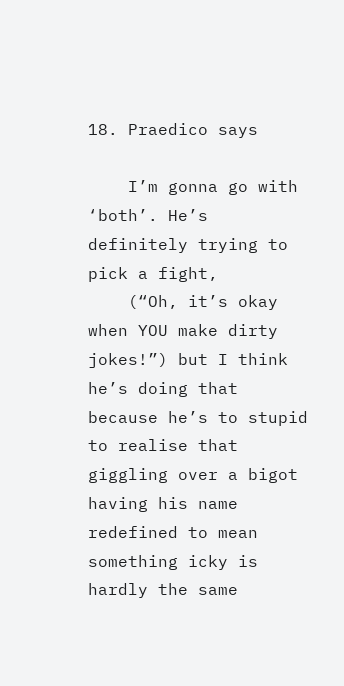18. Praedico says

    I’m gonna go with ‘both’. He’s definitely trying to pick a fight,
    (“Oh, it’s okay when YOU make dirty jokes!”) but I think he’s doing that because he’s to stupid to realise that giggling over a bigot having his name redefined to mean something icky is hardly the same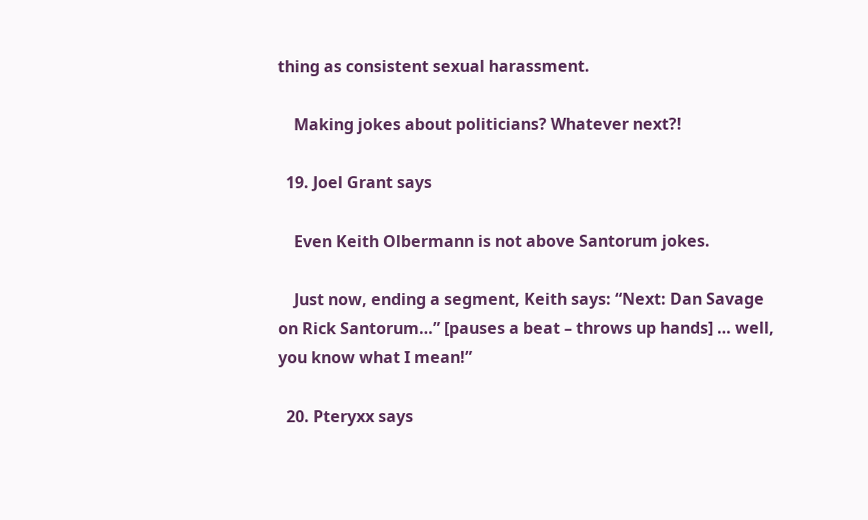thing as consistent sexual harassment.

    Making jokes about politicians? Whatever next?!

  19. Joel Grant says

    Even Keith Olbermann is not above Santorum jokes.

    Just now, ending a segment, Keith says: “Next: Dan Savage on Rick Santorum…” [pauses a beat – throws up hands] … well, you know what I mean!”

  20. Pteryxx says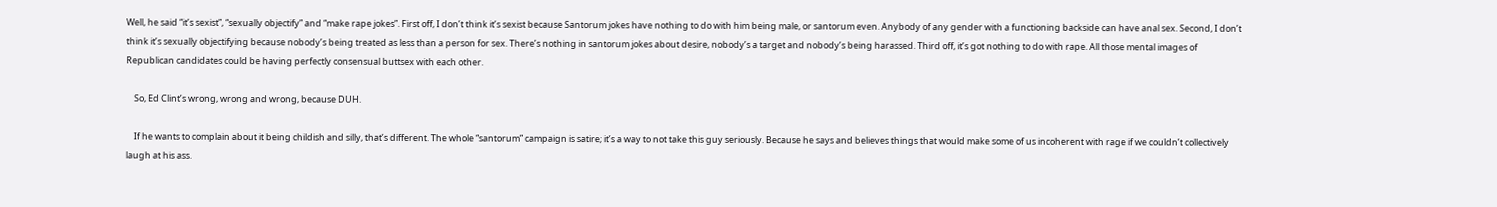Well, he said “it’s sexist”, “sexually objectify” and “make rape jokes”. First off, I don’t think it’s sexist because Santorum jokes have nothing to do with him being male, or santorum even. Anybody of any gender with a functioning backside can have anal sex. Second, I don’t think it’s sexually objectifying because nobody’s being treated as less than a person for sex. There’s nothing in santorum jokes about desire, nobody’s a target and nobody’s being harassed. Third off, it’s got nothing to do with rape. All those mental images of Republican candidates could be having perfectly consensual buttsex with each other.

    So, Ed Clint’s wrong, wrong and wrong, because DUH.

    If he wants to complain about it being childish and silly, that’s different. The whole “santorum” campaign is satire; it’s a way to not take this guy seriously. Because he says and believes things that would make some of us incoherent with rage if we couldn’t collectively laugh at his ass.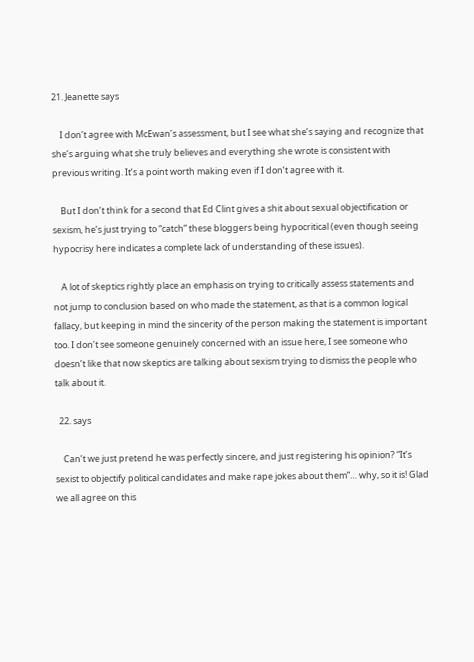21. Jeanette says

    I don’t agree with McEwan’s assessment, but I see what she’s saying and recognize that she’s arguing what she truly believes and everything she wrote is consistent with previous writing. It’s a point worth making even if I don’t agree with it.

    But I don’t think for a second that Ed Clint gives a shit about sexual objectification or sexism, he’s just trying to “catch” these bloggers being hypocritical (even though seeing hypocrisy here indicates a complete lack of understanding of these issues).

    A lot of skeptics rightly place an emphasis on trying to critically assess statements and not jump to conclusion based on who made the statement, as that is a common logical fallacy, but keeping in mind the sincerity of the person making the statement is important too. I don’t see someone genuinely concerned with an issue here, I see someone who doesn’t like that now skeptics are talking about sexism trying to dismiss the people who talk about it.

  22. says

    Can’t we just pretend he was perfectly sincere, and just registering his opinion? “It’s sexist to objectify political candidates and make rape jokes about them”… why, so it is! Glad we all agree on this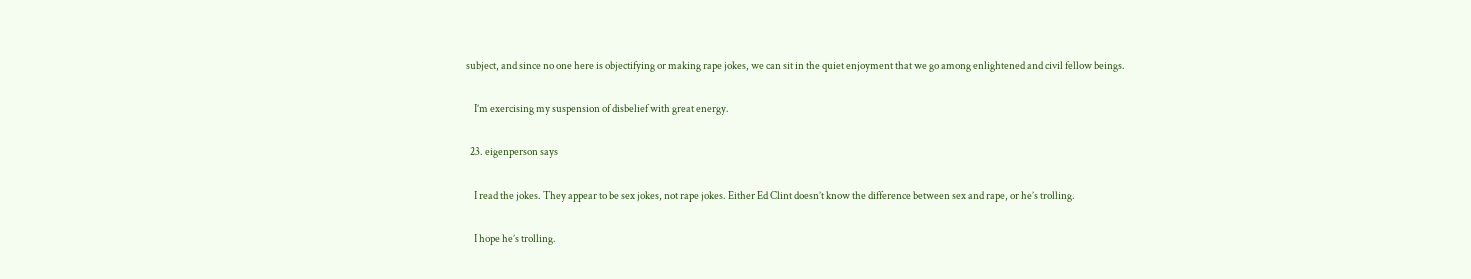subject, and since no one here is objectifying or making rape jokes, we can sit in the quiet enjoyment that we go among enlightened and civil fellow beings.

    I’m exercising my suspension of disbelief with great energy.

  23. eigenperson says

    I read the jokes. They appear to be sex jokes, not rape jokes. Either Ed Clint doesn’t know the difference between sex and rape, or he’s trolling.

    I hope he’s trolling.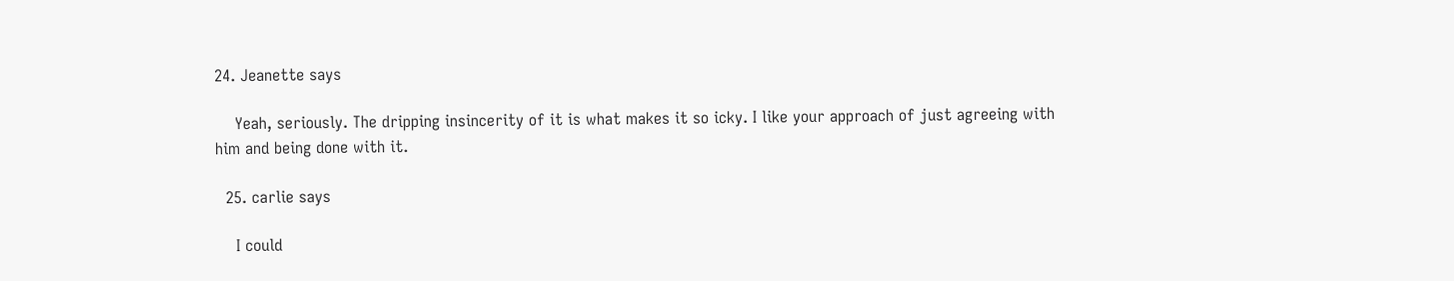24. Jeanette says

    Yeah, seriously. The dripping insincerity of it is what makes it so icky. I like your approach of just agreeing with him and being done with it.

  25. carlie says

    I could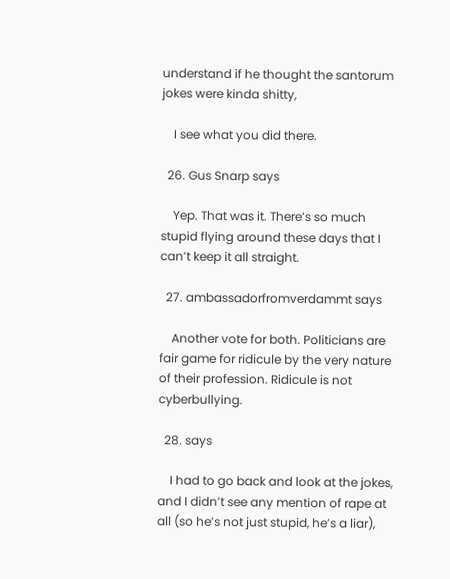understand if he thought the santorum jokes were kinda shitty,

    I see what you did there.

  26. Gus Snarp says

    Yep. That was it. There’s so much stupid flying around these days that I can’t keep it all straight.

  27. ambassadorfromverdammt says

    Another vote for both. Politicians are fair game for ridicule by the very nature of their profession. Ridicule is not cyberbullying.

  28. says

    I had to go back and look at the jokes, and I didn’t see any mention of rape at all (so he’s not just stupid, he’s a liar),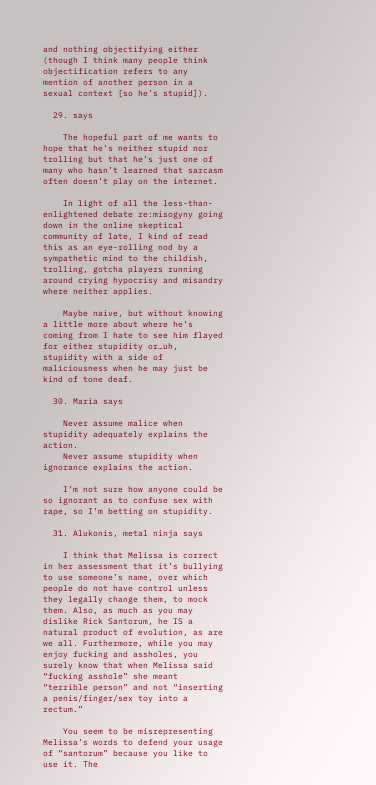and nothing objectifying either (though I think many people think objectification refers to any mention of another person in a sexual context [so he’s stupid]).

  29. says

    The hopeful part of me wants to hope that he’s neither stupid nor trolling but that he’s just one of many who hasn’t learned that sarcasm often doesn’t play on the internet.

    In light of all the less-than-enlightened debate re:misogyny going down in the online skeptical community of late, I kind of read this as an eye-rolling nod by a sympathetic mind to the childish, trolling, gotcha players running around crying hypocrisy and misandry where neither applies.

    Maybe naive, but without knowing a little more about where he’s coming from I hate to see him flayed for either stupidity or…uh, stupidity with a side of maliciousness when he may just be kind of tone deaf.

  30. Maria says

    Never assume malice when stupidity adequately explains the action.
    Never assume stupidity when ignorance explains the action.

    I’m not sure how anyone could be so ignorant as to confuse sex with rape, so I’m betting on stupidity.

  31. Alukonis, metal ninja says

    I think that Melissa is correct in her assessment that it’s bullying to use someone’s name, over which people do not have control unless they legally change them, to mock them. Also, as much as you may dislike Rick Santorum, he IS a natural product of evolution, as are we all. Furthermore, while you may enjoy fucking and assholes, you surely know that when Melissa said “fucking asshole” she meant “terrible person” and not “inserting a penis/finger/sex toy into a rectum.”

    You seem to be misrepresenting Melissa’s words to defend your usage of “santorum” because you like to use it. The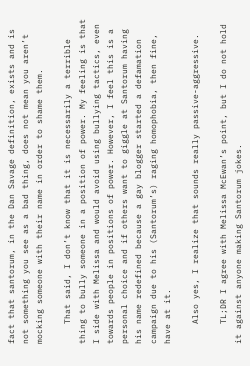fact that santorum, in the Dan Savage definition, exists and is not something you see as a bad thing, does not mean you aren’t mocking someone with their name in order to shame them.

    That said, I don’t know that it is necessarily a terrible thing to bully someone in a position of power. My feeling is that I side with Melissa and would avoid using bullying tactics, even towards people in positions of power. However, I feel this is a personal choice and if others want to giggle at Santorum having his name redefined because a gay blogger started a defamation campaign due to his (Santorum’s) raging homophobia, then fine, have at it.

    Also yes, I realize that sounds really passive-aggressive.

    TL;DR I agree with Melissa McEwan’s point, but I do not hold it against anyone making Santorum jokes.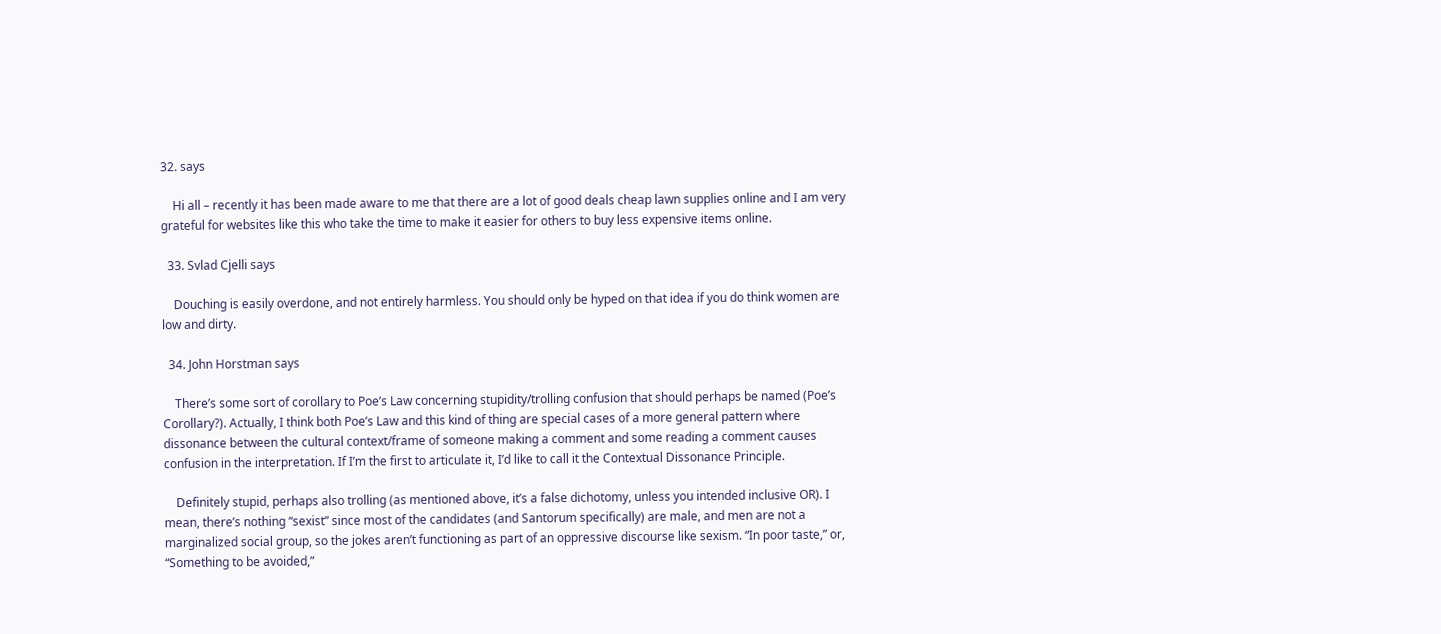32. says

    Hi all – recently it has been made aware to me that there are a lot of good deals cheap lawn supplies online and I am very grateful for websites like this who take the time to make it easier for others to buy less expensive items online.

  33. Svlad Cjelli says

    Douching is easily overdone, and not entirely harmless. You should only be hyped on that idea if you do think women are low and dirty.

  34. John Horstman says

    There’s some sort of corollary to Poe’s Law concerning stupidity/trolling confusion that should perhaps be named (Poe’s Corollary?). Actually, I think both Poe’s Law and this kind of thing are special cases of a more general pattern where dissonance between the cultural context/frame of someone making a comment and some reading a comment causes confusion in the interpretation. If I’m the first to articulate it, I’d like to call it the Contextual Dissonance Principle.

    Definitely stupid, perhaps also trolling (as mentioned above, it’s a false dichotomy, unless you intended inclusive OR). I mean, there’s nothing “sexist” since most of the candidates (and Santorum specifically) are male, and men are not a marginalized social group, so the jokes aren’t functioning as part of an oppressive discourse like sexism. “In poor taste,” or, “Something to be avoided,”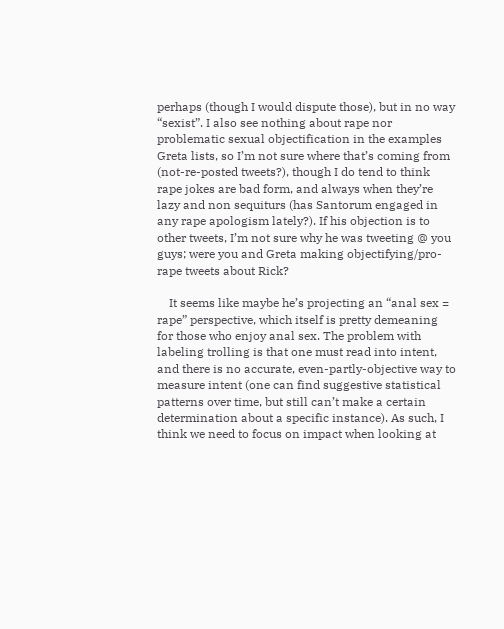perhaps (though I would dispute those), but in no way “sexist”. I also see nothing about rape nor problematic sexual objectification in the examples Greta lists, so I’m not sure where that’s coming from (not-re-posted tweets?), though I do tend to think rape jokes are bad form, and always when they’re lazy and non sequiturs (has Santorum engaged in any rape apologism lately?). If his objection is to other tweets, I’m not sure why he was tweeting @ you guys; were you and Greta making objectifying/pro-rape tweets about Rick?

    It seems like maybe he’s projecting an “anal sex = rape” perspective, which itself is pretty demeaning for those who enjoy anal sex. The problem with labeling trolling is that one must read into intent, and there is no accurate, even-partly-objective way to measure intent (one can find suggestive statistical patterns over time, but still can’t make a certain determination about a specific instance). As such, I think we need to focus on impact when looking at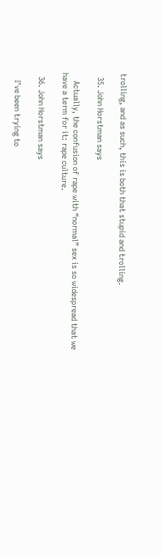trolling, and as such, this is both that stupid and trolling.

  35. John Horstman says

    Actually, the confusion of rape with “normal” sex is so widespread that we have a term for it: rape culture.

  36. John Horstman says

    I’ve been trying to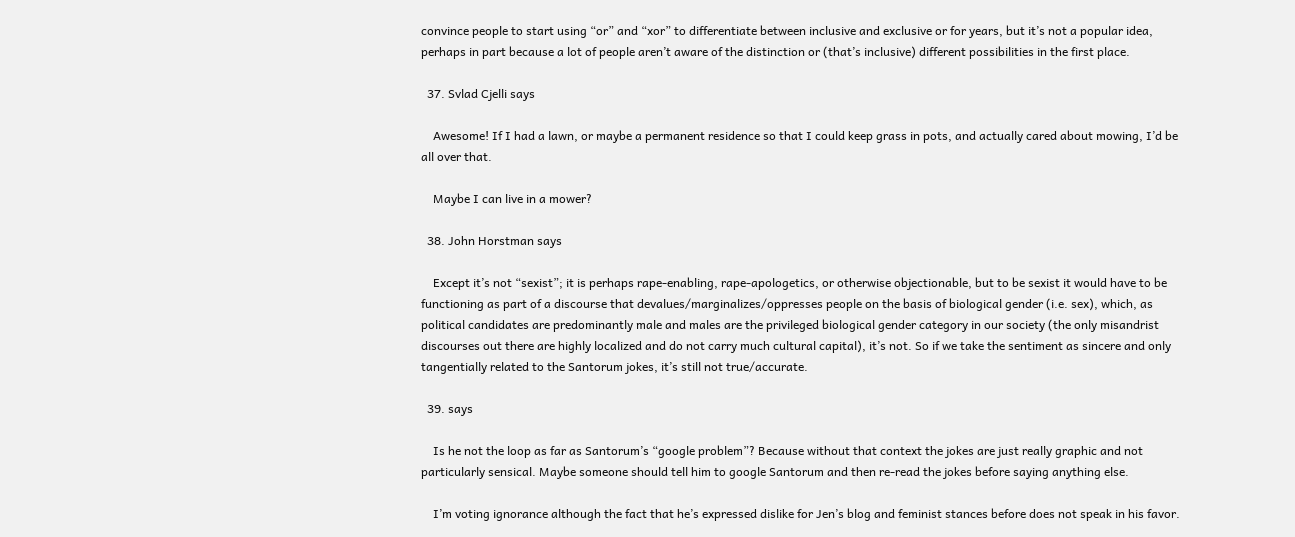convince people to start using “or” and “xor” to differentiate between inclusive and exclusive or for years, but it’s not a popular idea, perhaps in part because a lot of people aren’t aware of the distinction or (that’s inclusive) different possibilities in the first place.

  37. Svlad Cjelli says

    Awesome! If I had a lawn, or maybe a permanent residence so that I could keep grass in pots, and actually cared about mowing, I’d be all over that.

    Maybe I can live in a mower?

  38. John Horstman says

    Except it’s not “sexist”; it is perhaps rape-enabling, rape-apologetics, or otherwise objectionable, but to be sexist it would have to be functioning as part of a discourse that devalues/marginalizes/oppresses people on the basis of biological gender (i.e. sex), which, as political candidates are predominantly male and males are the privileged biological gender category in our society (the only misandrist discourses out there are highly localized and do not carry much cultural capital), it’s not. So if we take the sentiment as sincere and only tangentially related to the Santorum jokes, it’s still not true/accurate.

  39. says

    Is he not the loop as far as Santorum’s “google problem”? Because without that context the jokes are just really graphic and not particularly sensical. Maybe someone should tell him to google Santorum and then re-read the jokes before saying anything else.

    I’m voting ignorance although the fact that he’s expressed dislike for Jen’s blog and feminist stances before does not speak in his favor.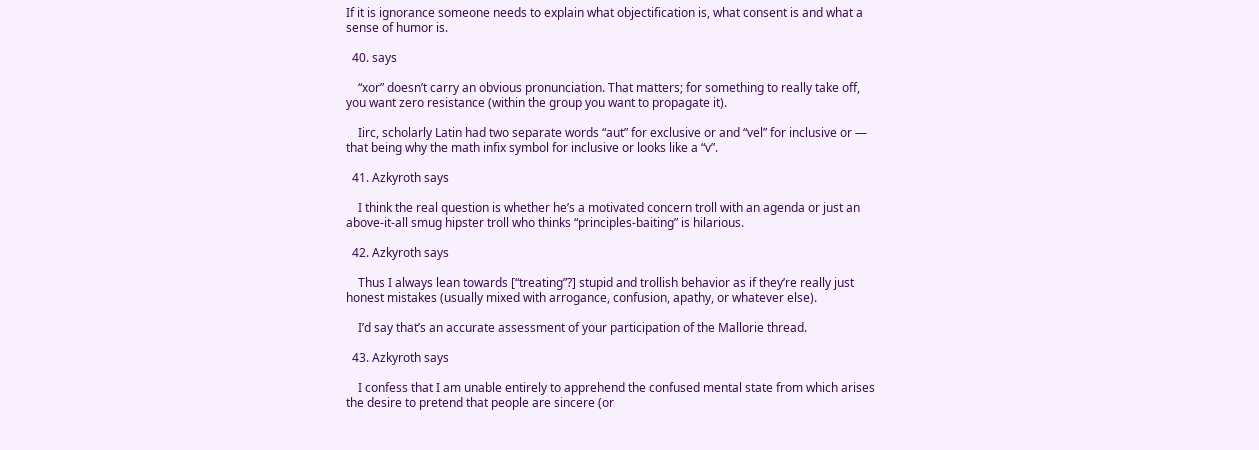If it is ignorance someone needs to explain what objectification is, what consent is and what a sense of humor is.

  40. says

    “xor” doesn’t carry an obvious pronunciation. That matters; for something to really take off, you want zero resistance (within the group you want to propagate it).

    Iirc, scholarly Latin had two separate words “aut” for exclusive or and “vel” for inclusive or — that being why the math infix symbol for inclusive or looks like a “v”.

  41. Azkyroth says

    I think the real question is whether he’s a motivated concern troll with an agenda or just an above-it-all smug hipster troll who thinks “principles-baiting” is hilarious.

  42. Azkyroth says

    Thus I always lean towards [“treating”?] stupid and trollish behavior as if they’re really just honest mistakes (usually mixed with arrogance, confusion, apathy, or whatever else).

    I’d say that’s an accurate assessment of your participation of the Mallorie thread.

  43. Azkyroth says

    I confess that I am unable entirely to apprehend the confused mental state from which arises the desire to pretend that people are sincere (or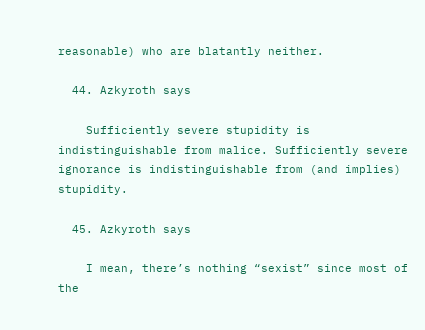reasonable) who are blatantly neither.

  44. Azkyroth says

    Sufficiently severe stupidity is indistinguishable from malice. Sufficiently severe ignorance is indistinguishable from (and implies) stupidity.

  45. Azkyroth says

    I mean, there’s nothing “sexist” since most of the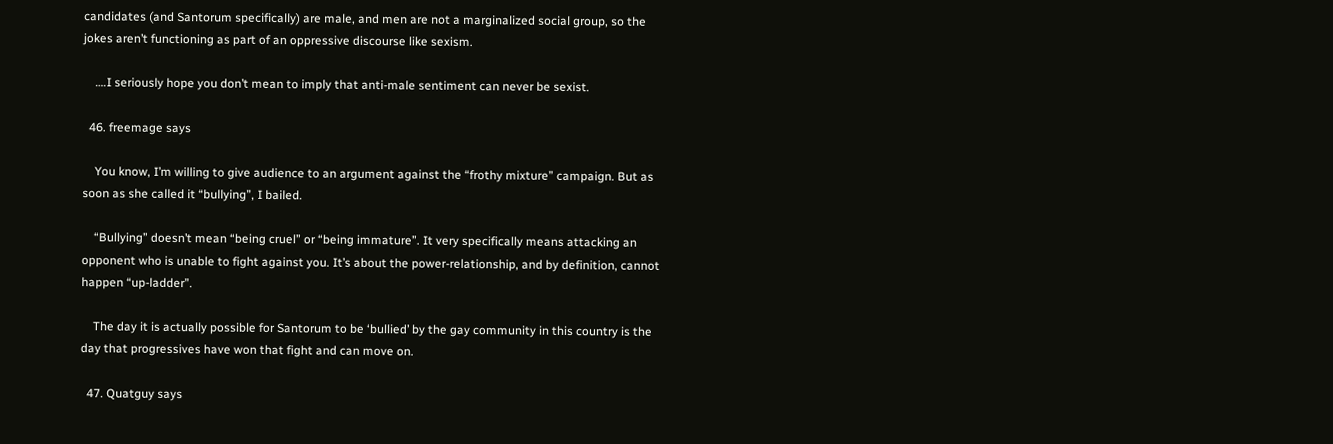candidates (and Santorum specifically) are male, and men are not a marginalized social group, so the jokes aren’t functioning as part of an oppressive discourse like sexism.

    ….I seriously hope you don’t mean to imply that anti-male sentiment can never be sexist.

  46. freemage says

    You know, I’m willing to give audience to an argument against the “frothy mixture” campaign. But as soon as she called it “bullying”, I bailed.

    “Bullying” doesn’t mean “being cruel” or “being immature”. It very specifically means attacking an opponent who is unable to fight against you. It’s about the power-relationship, and by definition, cannot happen “up-ladder”.

    The day it is actually possible for Santorum to be ‘bullied’ by the gay community in this country is the day that progressives have won that fight and can move on.

  47. Quatguy says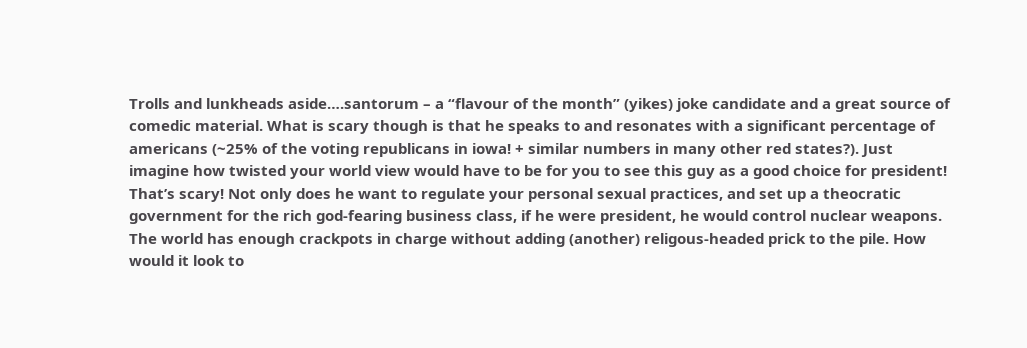Trolls and lunkheads aside….santorum – a “flavour of the month” (yikes) joke candidate and a great source of comedic material. What is scary though is that he speaks to and resonates with a significant percentage of americans (~25% of the voting republicans in iowa! + similar numbers in many other red states?). Just imagine how twisted your world view would have to be for you to see this guy as a good choice for president! That’s scary! Not only does he want to regulate your personal sexual practices, and set up a theocratic government for the rich god-fearing business class, if he were president, he would control nuclear weapons. The world has enough crackpots in charge without adding (another) religous-headed prick to the pile. How would it look to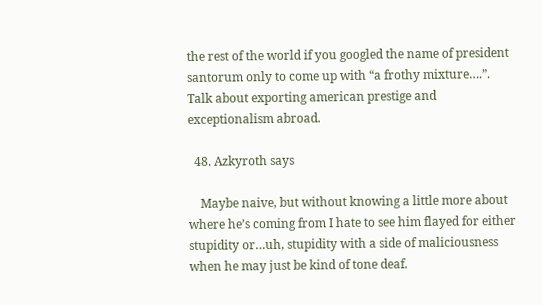the rest of the world if you googled the name of president santorum only to come up with “a frothy mixture….”. Talk about exporting american prestige and exceptionalism abroad.

  48. Azkyroth says

    Maybe naive, but without knowing a little more about where he’s coming from I hate to see him flayed for either stupidity or…uh, stupidity with a side of maliciousness when he may just be kind of tone deaf.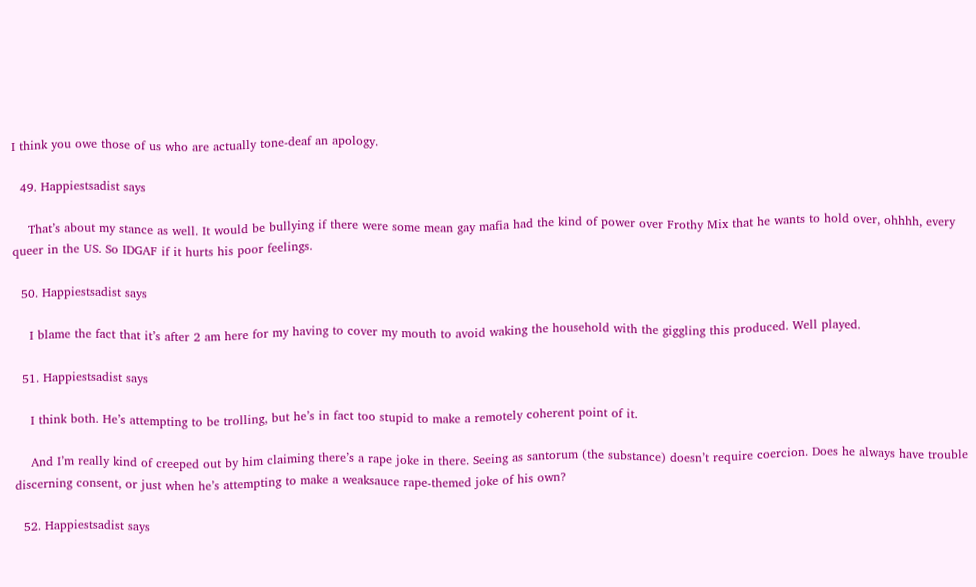I think you owe those of us who are actually tone-deaf an apology.

  49. Happiestsadist says

    That’s about my stance as well. It would be bullying if there were some mean gay mafia had the kind of power over Frothy Mix that he wants to hold over, ohhhh, every queer in the US. So IDGAF if it hurts his poor feelings.

  50. Happiestsadist says

    I blame the fact that it’s after 2 am here for my having to cover my mouth to avoid waking the household with the giggling this produced. Well played.

  51. Happiestsadist says

    I think both. He’s attempting to be trolling, but he’s in fact too stupid to make a remotely coherent point of it.

    And I’m really kind of creeped out by him claiming there’s a rape joke in there. Seeing as santorum (the substance) doesn’t require coercion. Does he always have trouble discerning consent, or just when he’s attempting to make a weaksauce rape-themed joke of his own?

  52. Happiestsadist says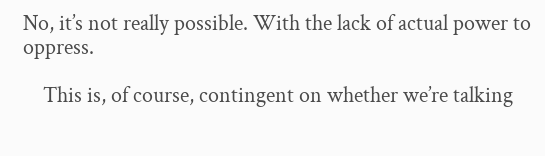No, it’s not really possible. With the lack of actual power to oppress.

    This is, of course, contingent on whether we’re talking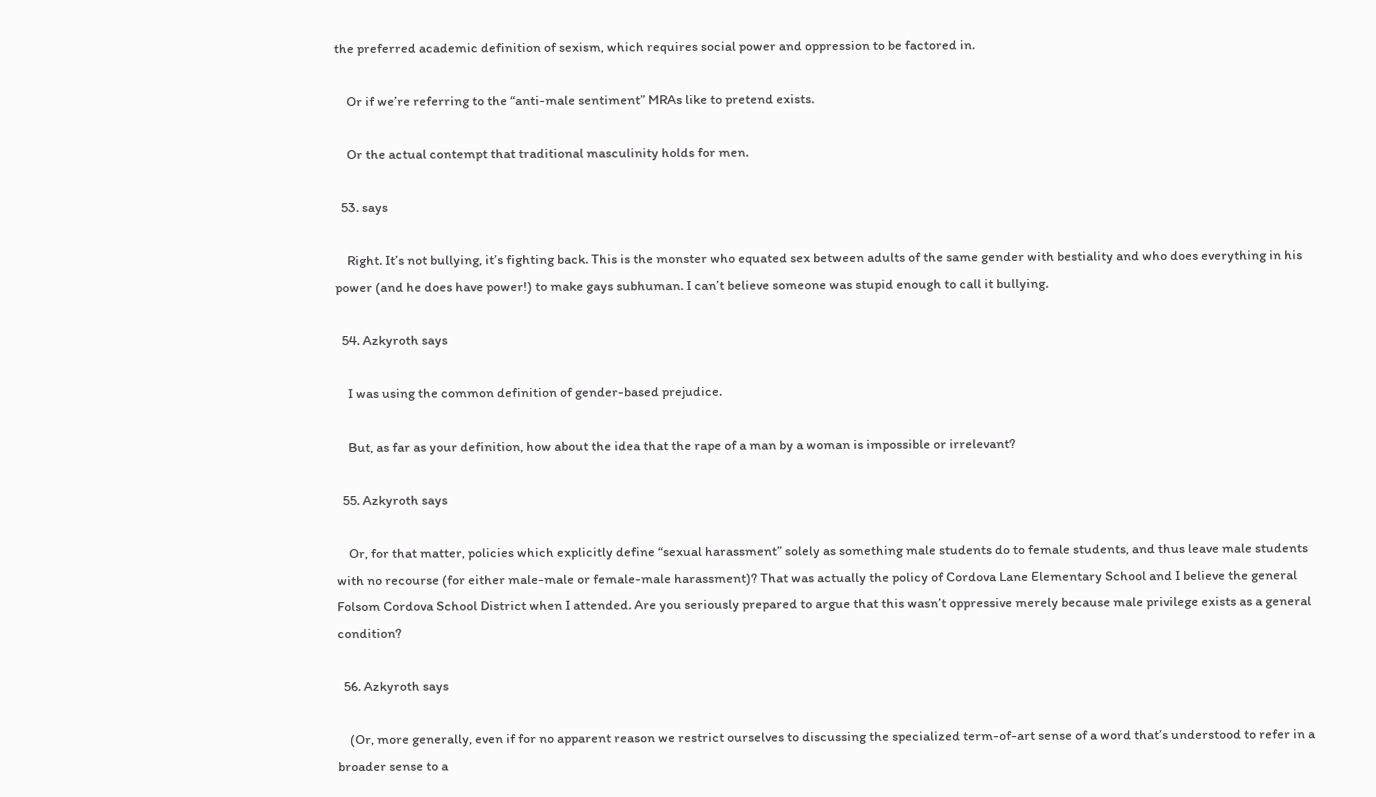the preferred academic definition of sexism, which requires social power and oppression to be factored in.

    Or if we’re referring to the “anti-male sentiment” MRAs like to pretend exists.

    Or the actual contempt that traditional masculinity holds for men.

  53. says

    Right. It’s not bullying, it’s fighting back. This is the monster who equated sex between adults of the same gender with bestiality and who does everything in his power (and he does have power!) to make gays subhuman. I can’t believe someone was stupid enough to call it bullying.

  54. Azkyroth says

    I was using the common definition of gender-based prejudice.

    But, as far as your definition, how about the idea that the rape of a man by a woman is impossible or irrelevant?

  55. Azkyroth says

    Or, for that matter, policies which explicitly define “sexual harassment” solely as something male students do to female students, and thus leave male students with no recourse (for either male-male or female-male harassment)? That was actually the policy of Cordova Lane Elementary School and I believe the general Folsom Cordova School District when I attended. Are you seriously prepared to argue that this wasn’t oppressive merely because male privilege exists as a general condition?

  56. Azkyroth says

    (Or, more generally, even if for no apparent reason we restrict ourselves to discussing the specialized term-of-art sense of a word that’s understood to refer in a broader sense to a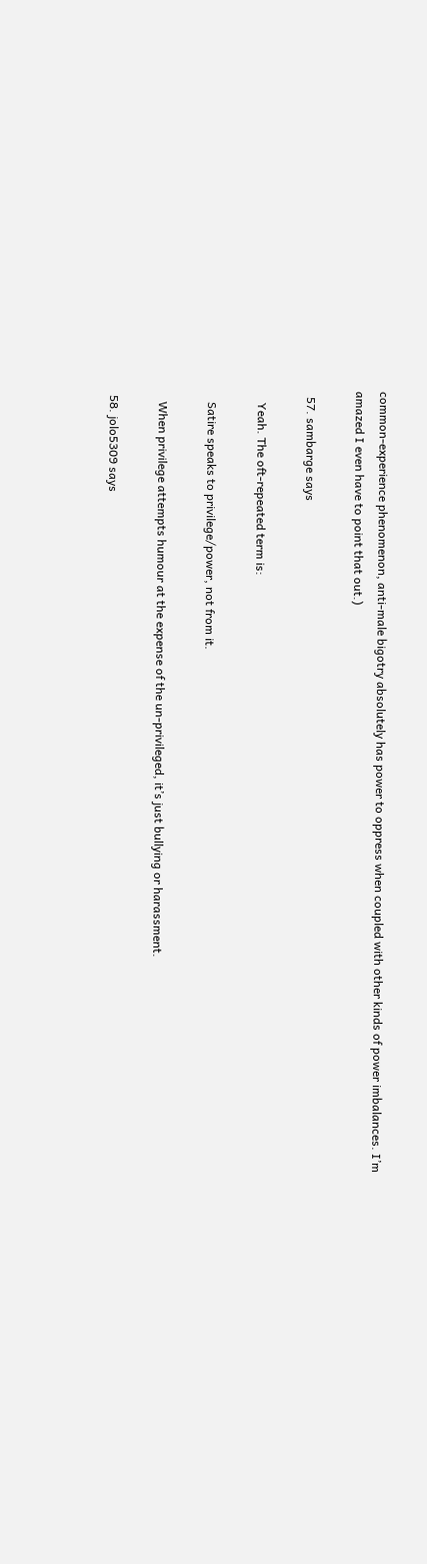common-experience phenomenon, anti-male bigotry absolutely has power to oppress when coupled with other kinds of power imbalances. I’m amazed I even have to point that out.)

  57. sambarge says

    Yeah. The oft-repeated term is:

    Satire speaks to privilege/power, not from it.

    When privilege attempts humour at the expense of the un-privileged, it’s just bullying or harassment.

  58. jolo5309 says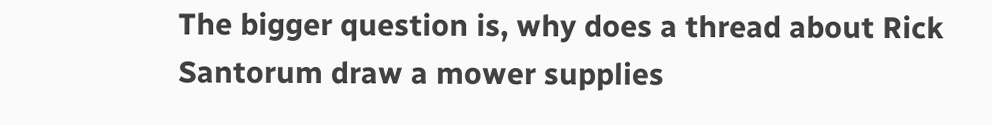The bigger question is, why does a thread about Rick Santorum draw a mower supplies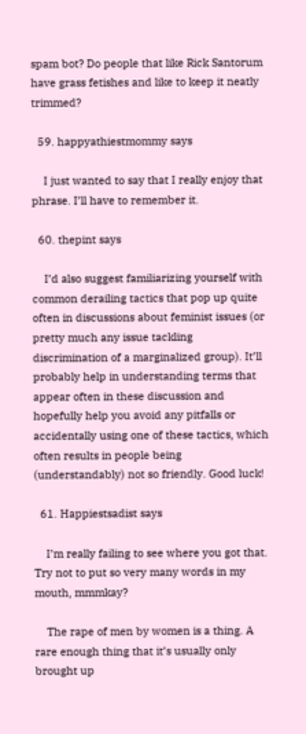spam bot? Do people that like Rick Santorum have grass fetishes and like to keep it neatly trimmed?

  59. happyathiestmommy says

    I just wanted to say that I really enjoy that phrase. I’ll have to remember it.

  60. thepint says

    I’d also suggest familiarizing yourself with common derailing tactics that pop up quite often in discussions about feminist issues (or pretty much any issue tackling discrimination of a marginalized group). It’ll probably help in understanding terms that appear often in these discussion and hopefully help you avoid any pitfalls or accidentally using one of these tactics, which often results in people being (understandably) not so friendly. Good luck!

  61. Happiestsadist says

    I’m really failing to see where you got that. Try not to put so very many words in my mouth, mmmkay?

    The rape of men by women is a thing. A rare enough thing that it’s usually only brought up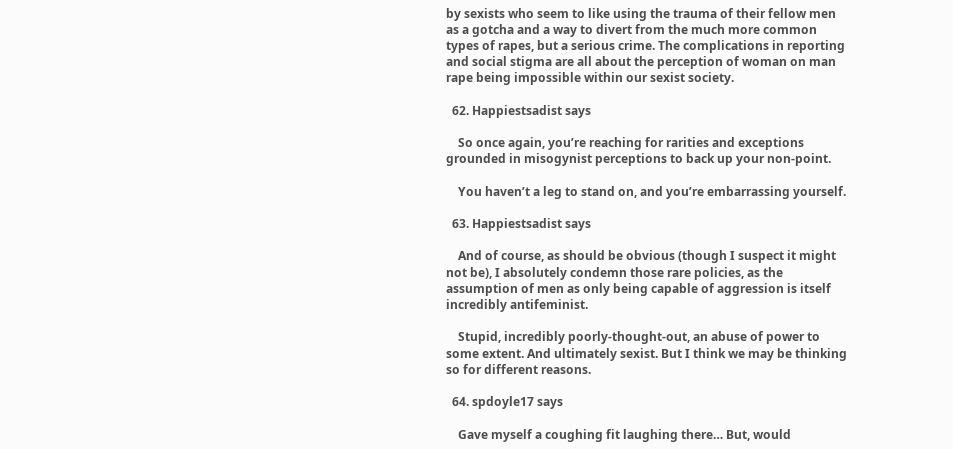by sexists who seem to like using the trauma of their fellow men as a gotcha and a way to divert from the much more common types of rapes, but a serious crime. The complications in reporting and social stigma are all about the perception of woman on man rape being impossible within our sexist society.

  62. Happiestsadist says

    So once again, you’re reaching for rarities and exceptions grounded in misogynist perceptions to back up your non-point.

    You haven’t a leg to stand on, and you’re embarrassing yourself.

  63. Happiestsadist says

    And of course, as should be obvious (though I suspect it might not be), I absolutely condemn those rare policies, as the assumption of men as only being capable of aggression is itself incredibly antifeminist.

    Stupid, incredibly poorly-thought-out, an abuse of power to some extent. And ultimately sexist. But I think we may be thinking so for different reasons.

  64. spdoyle17 says

    Gave myself a coughing fit laughing there… But, would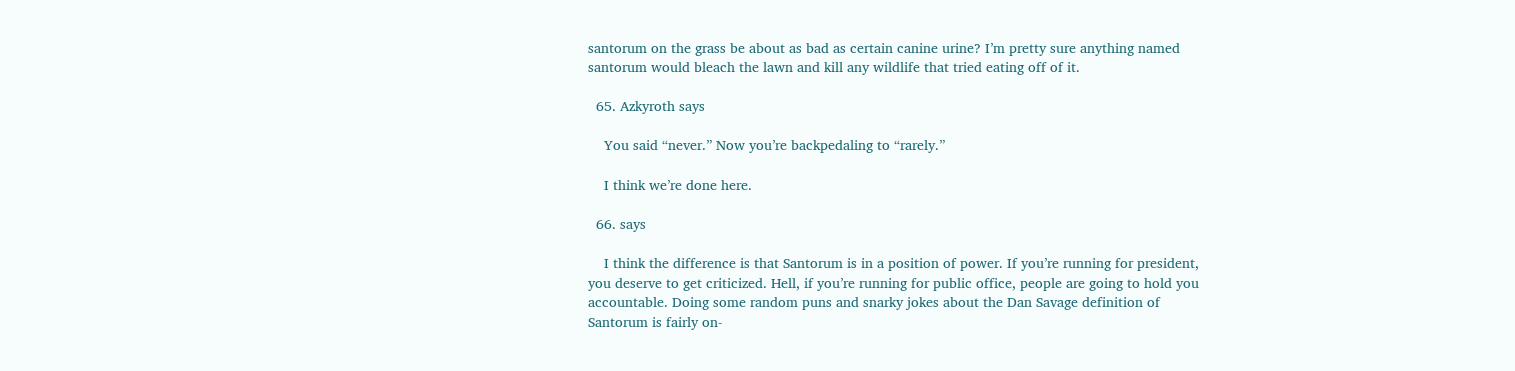santorum on the grass be about as bad as certain canine urine? I’m pretty sure anything named santorum would bleach the lawn and kill any wildlife that tried eating off of it.

  65. Azkyroth says

    You said “never.” Now you’re backpedaling to “rarely.”

    I think we’re done here.

  66. says

    I think the difference is that Santorum is in a position of power. If you’re running for president, you deserve to get criticized. Hell, if you’re running for public office, people are going to hold you accountable. Doing some random puns and snarky jokes about the Dan Savage definition of Santorum is fairly on-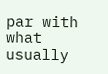par with what usually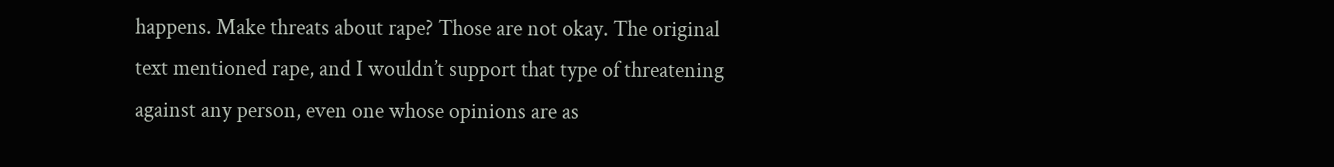happens. Make threats about rape? Those are not okay. The original text mentioned rape, and I wouldn’t support that type of threatening against any person, even one whose opinions are as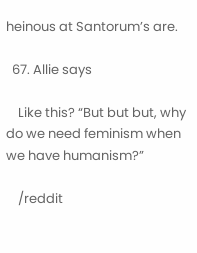heinous at Santorum’s are.

  67. Allie says

    Like this? “But but but, why do we need feminism when we have humanism?”

    /reddit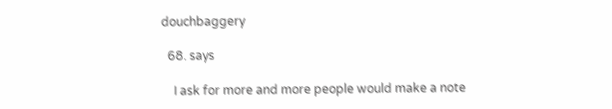douchbaggery

  68. says

    I ask for more and more people would make a note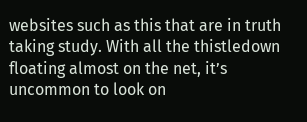websites such as this that are in truth taking study. With all the thistledown floating almost on the net, it’s uncommon to look on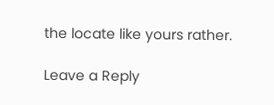the locate like yours rather.

Leave a Reply